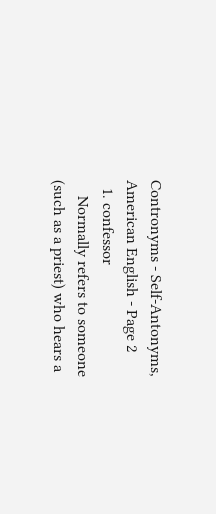Contronyms - Self-Antonyms, American English - Page 2
  1. confessor
    Normally refers to someone (such as a priest) who hears a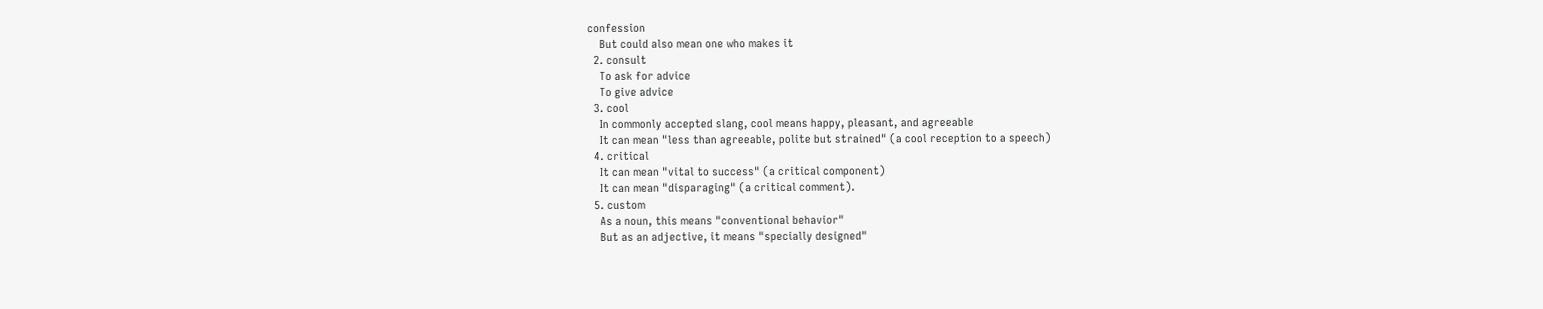confession
    But could also mean one who makes it
  2. consult
    To ask for advice
    To give advice
  3. cool
    In commonly accepted slang, cool means happy, pleasant, and agreeable
    It can mean "less than agreeable, polite but strained" (a cool reception to a speech)
  4. critical
    It can mean "vital to success" (a critical component)
    It can mean "disparaging" (a critical comment).
  5. custom
    As a noun, this means "conventional behavior"
    But as an adjective, it means "specially designed"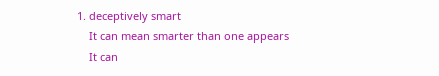1. deceptively smart
    It can mean smarter than one appears
    It can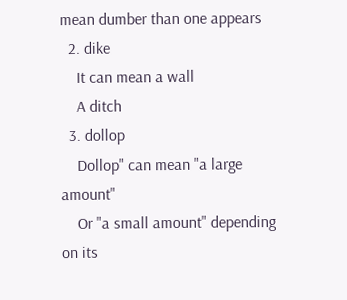mean dumber than one appears
  2. dike
    It can mean a wall
    A ditch
  3. dollop
    Dollop" can mean "a large amount"
    Or "a small amount" depending on its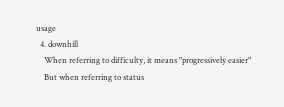usage
  4. downhill
    When referring to difficulty, it means "progressively easier"
    But when referring to status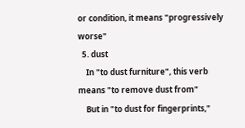or condition, it means "progressively worse"
  5. dust
    In "to dust furniture", this verb means "to remove dust from"
    But in "to dust for fingerprints,"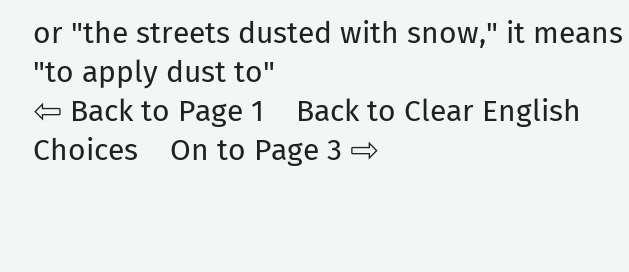or "the streets dusted with snow," it means "to apply dust to"
⇦ Back to Page 1    Back to Clear English Choices    On to Page 3 ⇨